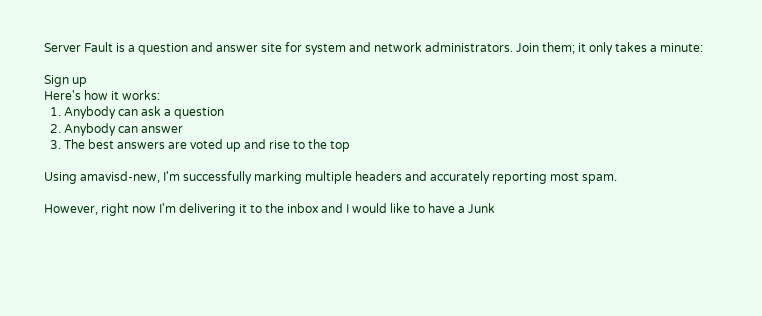Server Fault is a question and answer site for system and network administrators. Join them; it only takes a minute:

Sign up
Here's how it works:
  1. Anybody can ask a question
  2. Anybody can answer
  3. The best answers are voted up and rise to the top

Using amavisd-new, I'm successfully marking multiple headers and accurately reporting most spam.

However, right now I'm delivering it to the inbox and I would like to have a Junk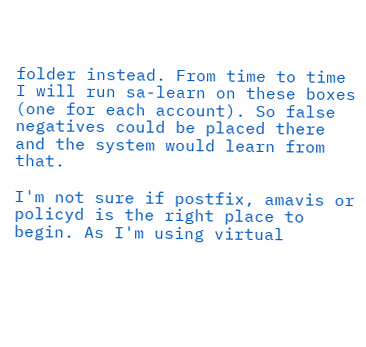folder instead. From time to time I will run sa-learn on these boxes (one for each account). So false negatives could be placed there and the system would learn from that.

I'm not sure if postfix, amavis or policyd is the right place to begin. As I'm using virtual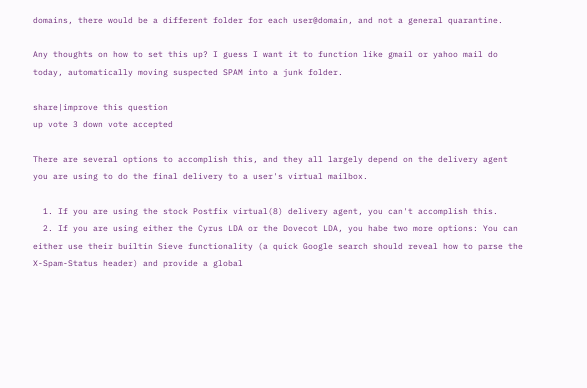domains, there would be a different folder for each user@domain, and not a general quarantine.

Any thoughts on how to set this up? I guess I want it to function like gmail or yahoo mail do today, automatically moving suspected SPAM into a junk folder.

share|improve this question
up vote 3 down vote accepted

There are several options to accomplish this, and they all largely depend on the delivery agent you are using to do the final delivery to a user's virtual mailbox.

  1. If you are using the stock Postfix virtual(8) delivery agent, you can't accomplish this.
  2. If you are using either the Cyrus LDA or the Dovecot LDA, you habe two more options: You can either use their builtin Sieve functionality (a quick Google search should reveal how to parse the X-Spam-Status header) and provide a global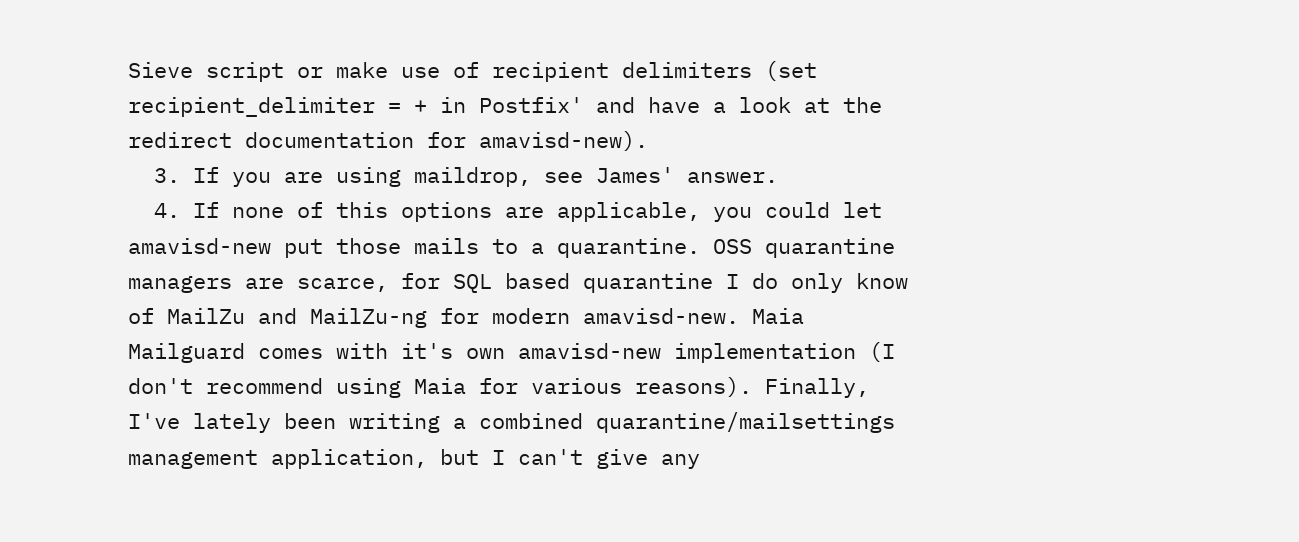Sieve script or make use of recipient delimiters (set recipient_delimiter = + in Postfix' and have a look at the redirect documentation for amavisd-new).
  3. If you are using maildrop, see James' answer.
  4. If none of this options are applicable, you could let amavisd-new put those mails to a quarantine. OSS quarantine managers are scarce, for SQL based quarantine I do only know of MailZu and MailZu-ng for modern amavisd-new. Maia Mailguard comes with it's own amavisd-new implementation (I don't recommend using Maia for various reasons). Finally, I've lately been writing a combined quarantine/mailsettings management application, but I can't give any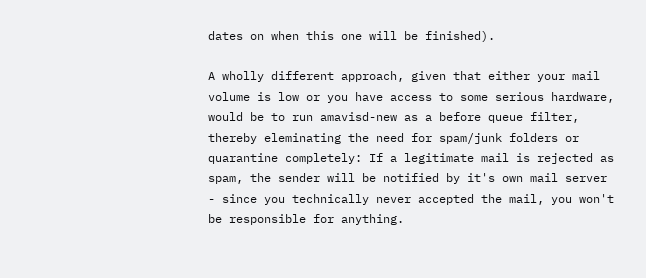dates on when this one will be finished).

A wholly different approach, given that either your mail volume is low or you have access to some serious hardware, would be to run amavisd-new as a before queue filter, thereby eleminating the need for spam/junk folders or quarantine completely: If a legitimate mail is rejected as spam, the sender will be notified by it's own mail server - since you technically never accepted the mail, you won't be responsible for anything.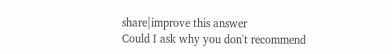share|improve this answer
Could I ask why you don't recommend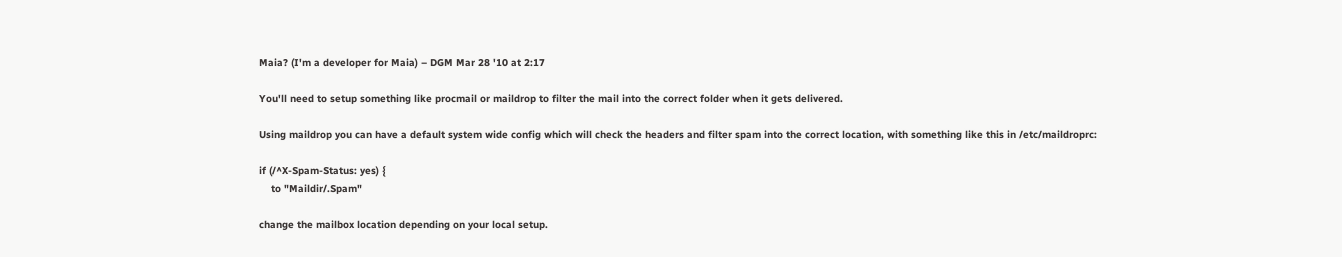Maia? (I'm a developer for Maia) – DGM Mar 28 '10 at 2:17

You'll need to setup something like procmail or maildrop to filter the mail into the correct folder when it gets delivered.

Using maildrop you can have a default system wide config which will check the headers and filter spam into the correct location, with something like this in /etc/maildroprc:

if (/^X-Spam-Status: yes) {
    to "Maildir/.Spam"

change the mailbox location depending on your local setup.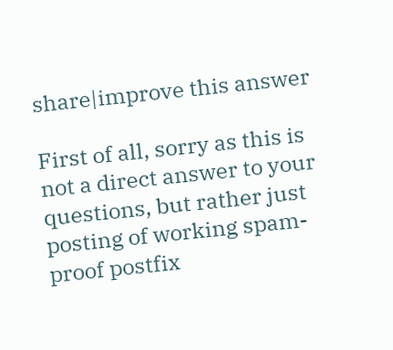share|improve this answer

First of all, sorry as this is not a direct answer to your questions, but rather just posting of working spam-proof postfix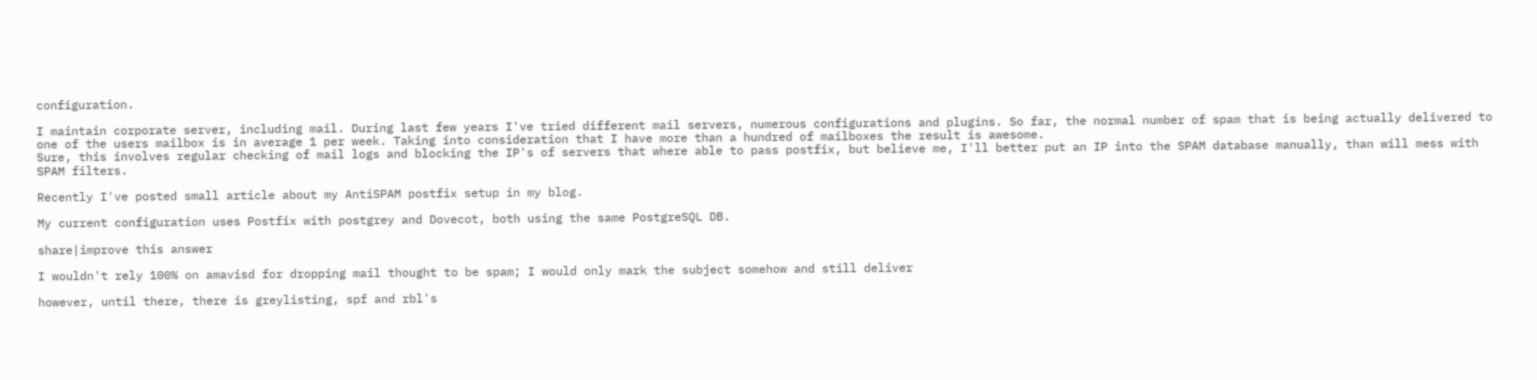configuration.

I maintain corporate server, including mail. During last few years I've tried different mail servers, numerous configurations and plugins. So far, the normal number of spam that is being actually delivered to one of the users mailbox is in average 1 per week. Taking into consideration that I have more than a hundred of mailboxes the result is awesome.
Sure, this involves regular checking of mail logs and blocking the IP's of servers that where able to pass postfix, but believe me, I'll better put an IP into the SPAM database manually, than will mess with SPAM filters.

Recently I've posted small article about my AntiSPAM postfix setup in my blog.

My current configuration uses Postfix with postgrey and Dovecot, both using the same PostgreSQL DB.

share|improve this answer

I wouldn't rely 100% on amavisd for dropping mail thought to be spam; I would only mark the subject somehow and still deliver

however, until there, there is greylisting, spf and rbl's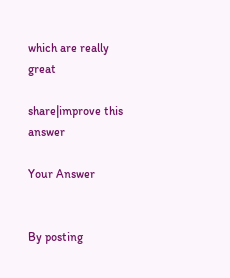which are really great

share|improve this answer

Your Answer


By posting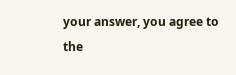your answer, you agree to the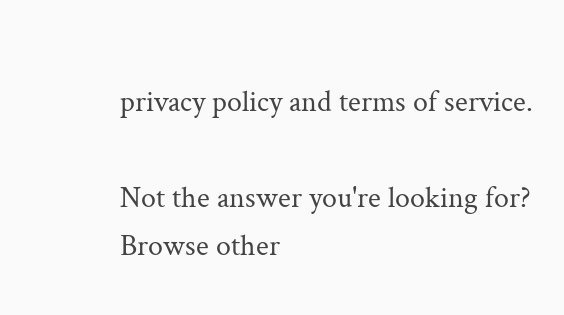privacy policy and terms of service.

Not the answer you're looking for? Browse other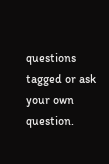questions tagged or ask your own question.